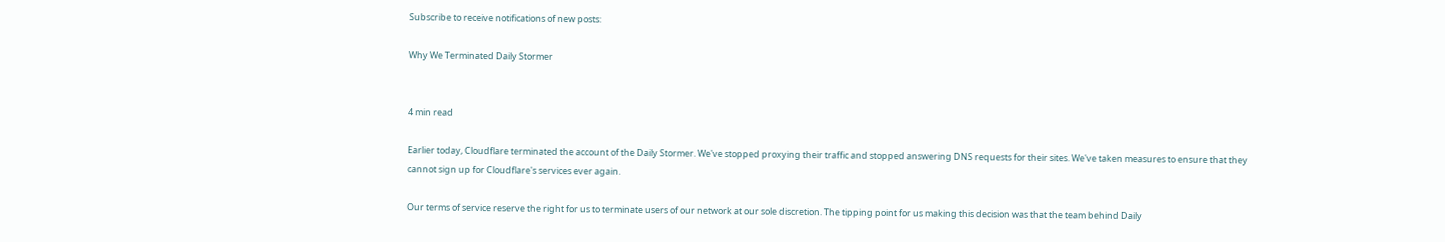Subscribe to receive notifications of new posts:

Why We Terminated Daily Stormer


4 min read

Earlier today, Cloudflare terminated the account of the Daily Stormer. We've stopped proxying their traffic and stopped answering DNS requests for their sites. We've taken measures to ensure that they cannot sign up for Cloudflare's services ever again.

Our terms of service reserve the right for us to terminate users of our network at our sole discretion. The tipping point for us making this decision was that the team behind Daily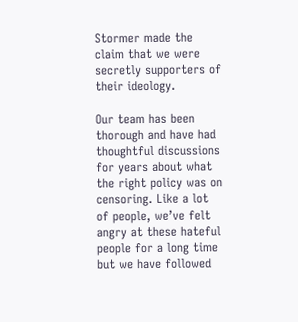Stormer made the claim that we were secretly supporters of their ideology.

Our team has been thorough and have had thoughtful discussions for years about what the right policy was on censoring. Like a lot of people, we’ve felt angry at these hateful people for a long time but we have followed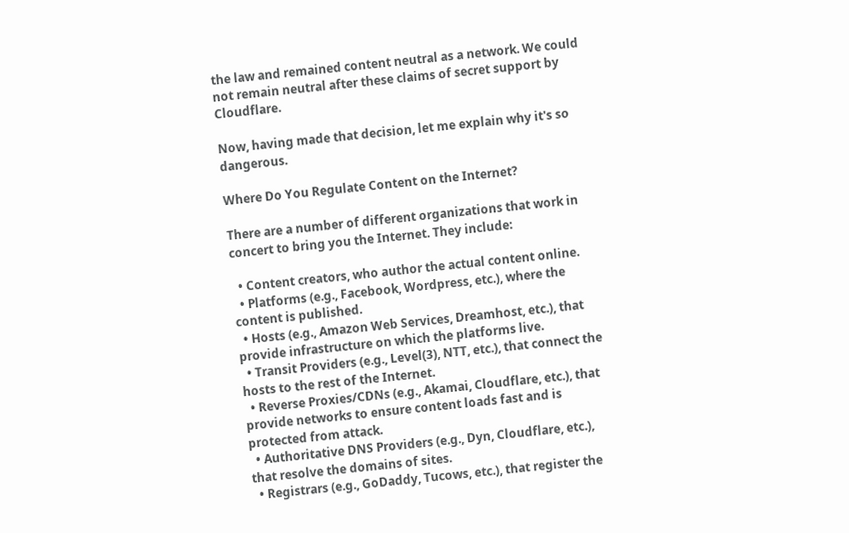the law and remained content neutral as a network. We could not remain neutral after these claims of secret support by Cloudflare.

Now, having made that decision, let me explain why it's so dangerous.

Where Do You Regulate Content on the Internet?

There are a number of different organizations that work in concert to bring you the Internet. They include:

  • Content creators, who author the actual content online.
  • Platforms (e.g., Facebook, Wordpress, etc.), where the content is published.
  • Hosts (e.g., Amazon Web Services, Dreamhost, etc.), that provide infrastructure on which the platforms live.
  • Transit Providers (e.g., Level(3), NTT, etc.), that connect the hosts to the rest of the Internet.
  • Reverse Proxies/CDNs (e.g., Akamai, Cloudflare, etc.), that provide networks to ensure content loads fast and is protected from attack.
  • Authoritative DNS Providers (e.g., Dyn, Cloudflare, etc.), that resolve the domains of sites.
  • Registrars (e.g., GoDaddy, Tucows, etc.), that register the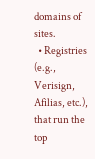domains of sites.
  • Registries (e.g., Verisign, Afilias, etc.), that run the top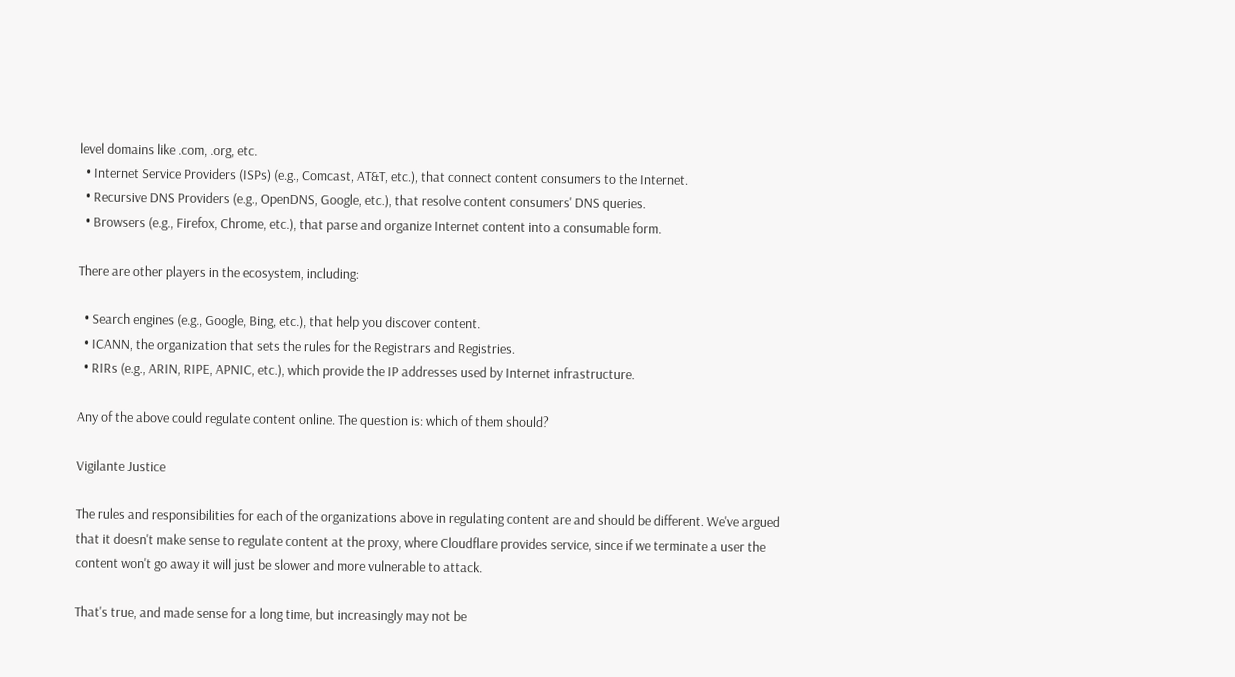level domains like .com, .org, etc.
  • Internet Service Providers (ISPs) (e.g., Comcast, AT&T, etc.), that connect content consumers to the Internet.
  • Recursive DNS Providers (e.g., OpenDNS, Google, etc.), that resolve content consumers' DNS queries.
  • Browsers (e.g., Firefox, Chrome, etc.), that parse and organize Internet content into a consumable form.

There are other players in the ecosystem, including:

  • Search engines (e.g., Google, Bing, etc.), that help you discover content.
  • ICANN, the organization that sets the rules for the Registrars and Registries.
  • RIRs (e.g., ARIN, RIPE, APNIC, etc.), which provide the IP addresses used by Internet infrastructure.

Any of the above could regulate content online. The question is: which of them should?

Vigilante Justice

The rules and responsibilities for each of the organizations above in regulating content are and should be different. We've argued that it doesn't make sense to regulate content at the proxy, where Cloudflare provides service, since if we terminate a user the content won't go away it will just be slower and more vulnerable to attack.

That's true, and made sense for a long time, but increasingly may not be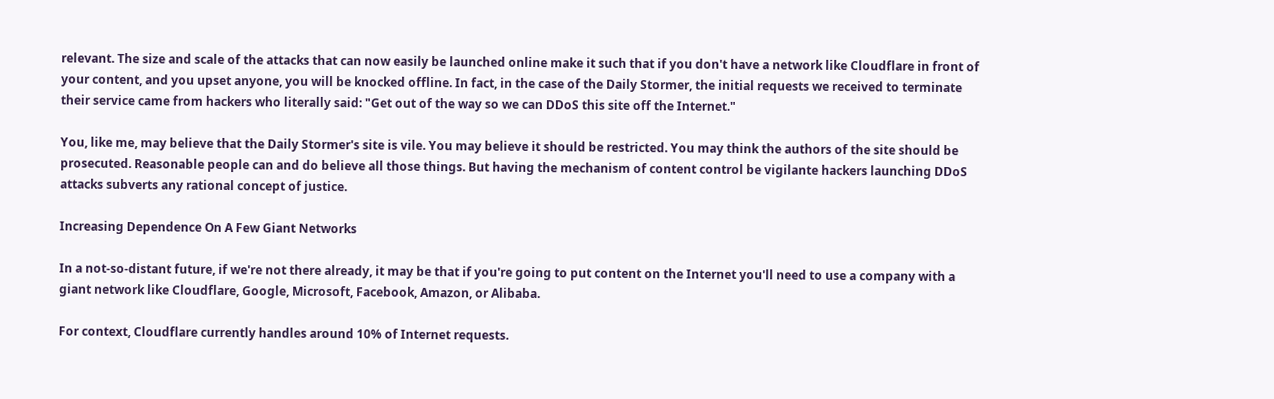relevant. The size and scale of the attacks that can now easily be launched online make it such that if you don't have a network like Cloudflare in front of your content, and you upset anyone, you will be knocked offline. In fact, in the case of the Daily Stormer, the initial requests we received to terminate their service came from hackers who literally said: "Get out of the way so we can DDoS this site off the Internet."

You, like me, may believe that the Daily Stormer's site is vile. You may believe it should be restricted. You may think the authors of the site should be prosecuted. Reasonable people can and do believe all those things. But having the mechanism of content control be vigilante hackers launching DDoS attacks subverts any rational concept of justice.

Increasing Dependence On A Few Giant Networks

In a not-so-distant future, if we're not there already, it may be that if you're going to put content on the Internet you'll need to use a company with a giant network like Cloudflare, Google, Microsoft, Facebook, Amazon, or Alibaba.

For context, Cloudflare currently handles around 10% of Internet requests.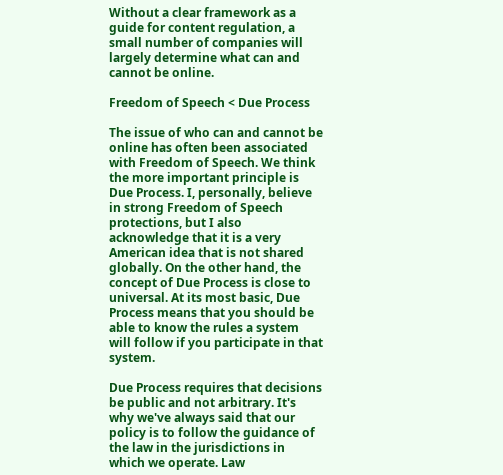Without a clear framework as a guide for content regulation, a small number of companies will largely determine what can and cannot be online.

Freedom of Speech < Due Process

The issue of who can and cannot be online has often been associated with Freedom of Speech. We think the more important principle is Due Process. I, personally, believe in strong Freedom of Speech protections, but I also acknowledge that it is a very American idea that is not shared globally. On the other hand, the concept of Due Process is close to universal. At its most basic, Due Process means that you should be able to know the rules a system will follow if you participate in that system.

Due Process requires that decisions be public and not arbitrary. It's why we've always said that our policy is to follow the guidance of the law in the jurisdictions in which we operate. Law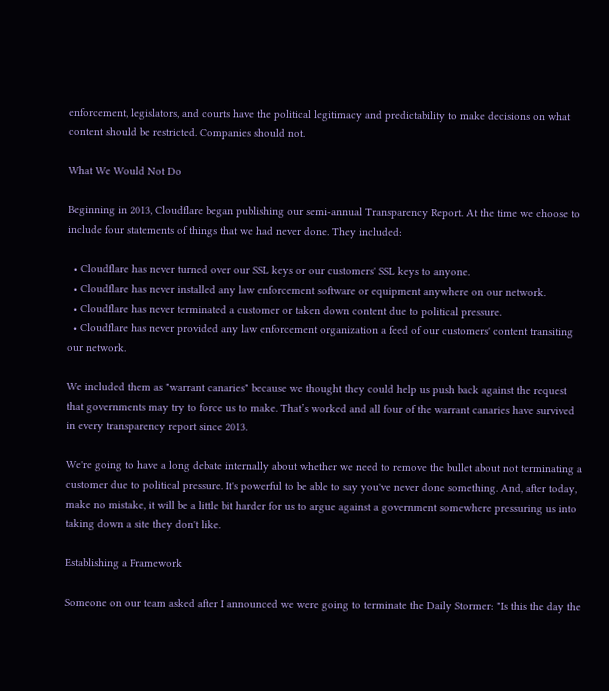enforcement, legislators, and courts have the political legitimacy and predictability to make decisions on what content should be restricted. Companies should not.

What We Would Not Do

Beginning in 2013, Cloudflare began publishing our semi-annual Transparency Report. At the time we choose to include four statements of things that we had never done. They included:

  • Cloudflare has never turned over our SSL keys or our customers' SSL keys to anyone.
  • Cloudflare has never installed any law enforcement software or equipment anywhere on our network.
  • Cloudflare has never terminated a customer or taken down content due to political pressure.
  • Cloudflare has never provided any law enforcement organization a feed of our customers' content transiting our network.

We included them as "warrant canaries" because we thought they could help us push back against the request that governments may try to force us to make. That’s worked and all four of the warrant canaries have survived in every transparency report since 2013.

We're going to have a long debate internally about whether we need to remove the bullet about not terminating a customer due to political pressure. It's powerful to be able to say you've never done something. And, after today, make no mistake, it will be a little bit harder for us to argue against a government somewhere pressuring us into taking down a site they don't like.

Establishing a Framework

Someone on our team asked after I announced we were going to terminate the Daily Stormer: "Is this the day the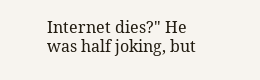Internet dies?" He was half joking, but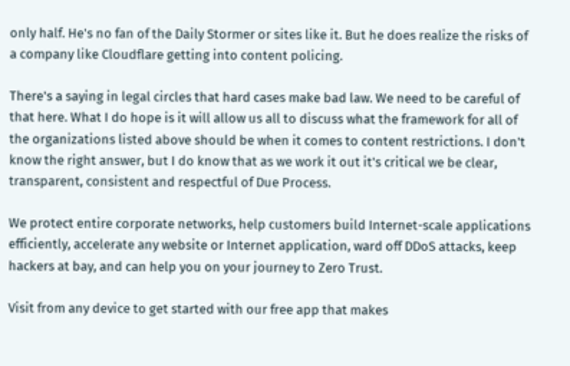only half. He's no fan of the Daily Stormer or sites like it. But he does realize the risks of a company like Cloudflare getting into content policing.

There's a saying in legal circles that hard cases make bad law. We need to be careful of that here. What I do hope is it will allow us all to discuss what the framework for all of the organizations listed above should be when it comes to content restrictions. I don't know the right answer, but I do know that as we work it out it's critical we be clear, transparent, consistent and respectful of Due Process.

We protect entire corporate networks, help customers build Internet-scale applications efficiently, accelerate any website or Internet application, ward off DDoS attacks, keep hackers at bay, and can help you on your journey to Zero Trust.

Visit from any device to get started with our free app that makes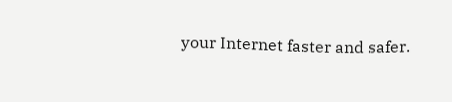your Internet faster and safer.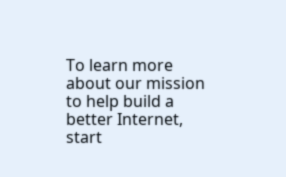To learn more about our mission to help build a better Internet, start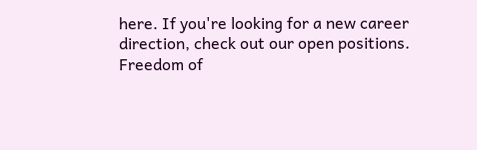here. If you're looking for a new career direction, check out our open positions.
Freedom of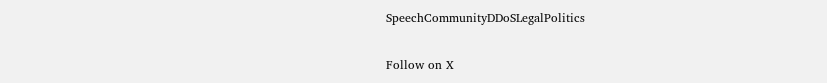SpeechCommunityDDoSLegalPolitics

Follow on X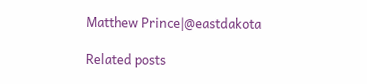Matthew Prince|@eastdakota

Related posts